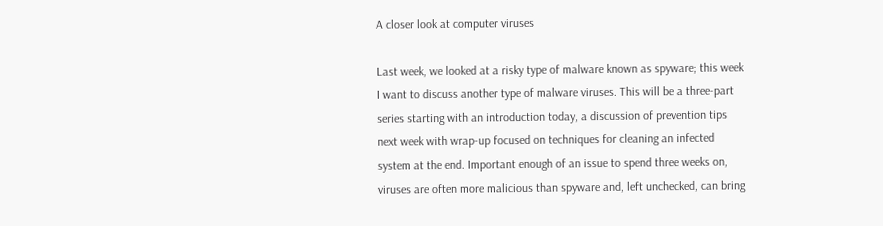A closer look at computer viruses

Last week, we looked at a risky type of malware known as spyware; this week I want to discuss another type of malware viruses. This will be a three-part series starting with an introduction today, a discussion of prevention tips next week with wrap-up focused on techniques for cleaning an infected system at the end. Important enough of an issue to spend three weeks on, viruses are often more malicious than spyware and, left unchecked, can bring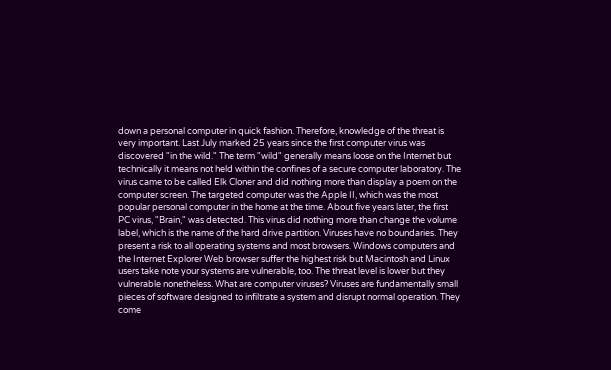down a personal computer in quick fashion. Therefore, knowledge of the threat is very important. Last July marked 25 years since the first computer virus was discovered "in the wild." The term "wild" generally means loose on the Internet but technically it means not held within the confines of a secure computer laboratory. The virus came to be called Elk Cloner and did nothing more than display a poem on the computer screen. The targeted computer was the Apple II, which was the most popular personal computer in the home at the time. About five years later, the first PC virus, "Brain," was detected. This virus did nothing more than change the volume label, which is the name of the hard drive partition. Viruses have no boundaries. They present a risk to all operating systems and most browsers. Windows computers and the Internet Explorer Web browser suffer the highest risk but Macintosh and Linux users take note your systems are vulnerable, too. The threat level is lower but they vulnerable nonetheless. What are computer viruses? Viruses are fundamentally small pieces of software designed to infiltrate a system and disrupt normal operation. They come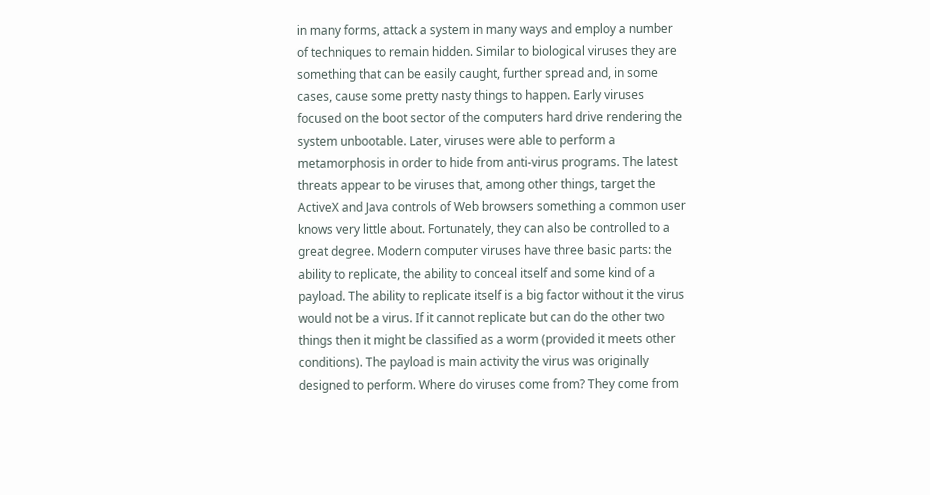in many forms, attack a system in many ways and employ a number of techniques to remain hidden. Similar to biological viruses they are something that can be easily caught, further spread and, in some cases, cause some pretty nasty things to happen. Early viruses focused on the boot sector of the computers hard drive rendering the system unbootable. Later, viruses were able to perform a metamorphosis in order to hide from anti-virus programs. The latest threats appear to be viruses that, among other things, target the ActiveX and Java controls of Web browsers something a common user knows very little about. Fortunately, they can also be controlled to a great degree. Modern computer viruses have three basic parts: the ability to replicate, the ability to conceal itself and some kind of a payload. The ability to replicate itself is a big factor without it the virus would not be a virus. If it cannot replicate but can do the other two things then it might be classified as a worm (provided it meets other conditions). The payload is main activity the virus was originally designed to perform. Where do viruses come from? They come from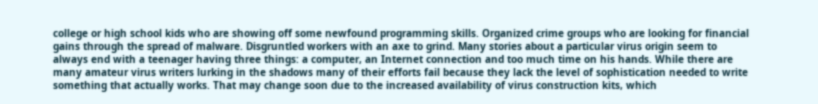college or high school kids who are showing off some newfound programming skills. Organized crime groups who are looking for financial gains through the spread of malware. Disgruntled workers with an axe to grind. Many stories about a particular virus origin seem to always end with a teenager having three things: a computer, an Internet connection and too much time on his hands. While there are many amateur virus writers lurking in the shadows many of their efforts fail because they lack the level of sophistication needed to write something that actually works. That may change soon due to the increased availability of virus construction kits, which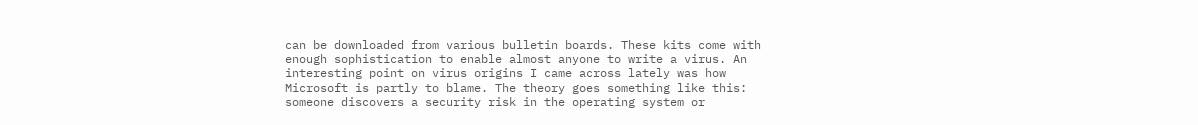can be downloaded from various bulletin boards. These kits come with enough sophistication to enable almost anyone to write a virus. An interesting point on virus origins I came across lately was how Microsoft is partly to blame. The theory goes something like this: someone discovers a security risk in the operating system or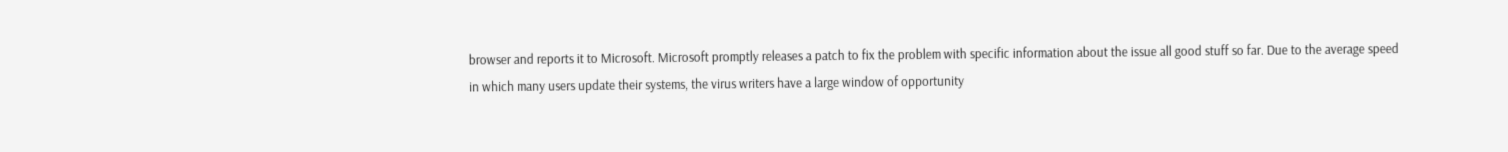browser and reports it to Microsoft. Microsoft promptly releases a patch to fix the problem with specific information about the issue all good stuff so far. Due to the average speed in which many users update their systems, the virus writers have a large window of opportunity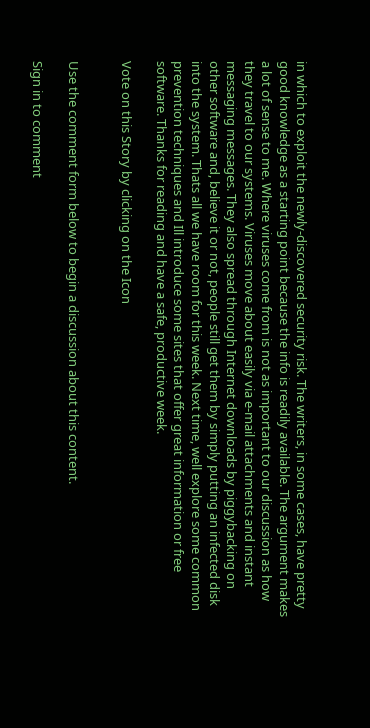in which to exploit the newly-discovered security risk. The writers, in some cases, have pretty good knowledge as a starting point because the info is readily available. The argument makes a lot of sense to me. Where viruses come from is not as important to our discussion as how they travel to our systems. Viruses move about easily via e-mail attachments and instant messaging messages. They also spread through Internet downloads by piggybacking on other software and, believe it or not, people still get them by simply putting an infected disk into the system. Thats all we have room for this week. Next time, well explore some common prevention techniques and Ill introduce some sites that offer great information or free software. Thanks for reading and have a safe, productive week.

Vote on this Story by clicking on the Icon


Use the comment form below to begin a discussion about this content.

Sign in to comment